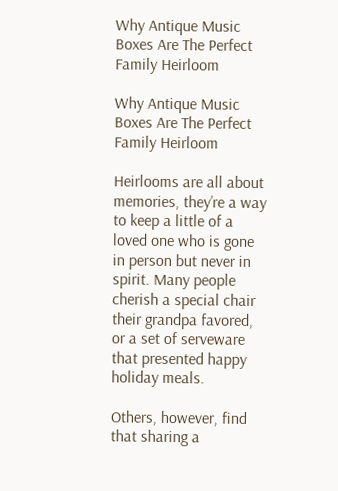Why Antique Music Boxes Are The Perfect Family Heirloom

Why Antique Music Boxes Are The Perfect Family Heirloom

Heirlooms are all about memories, they’re a way to keep a little of a loved one who is gone in person but never in spirit. Many people cherish a special chair their grandpa favored, or a set of serveware that presented happy holiday meals.

Others, however, find that sharing a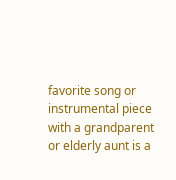favorite song or instrumental piece with a grandparent or elderly aunt is a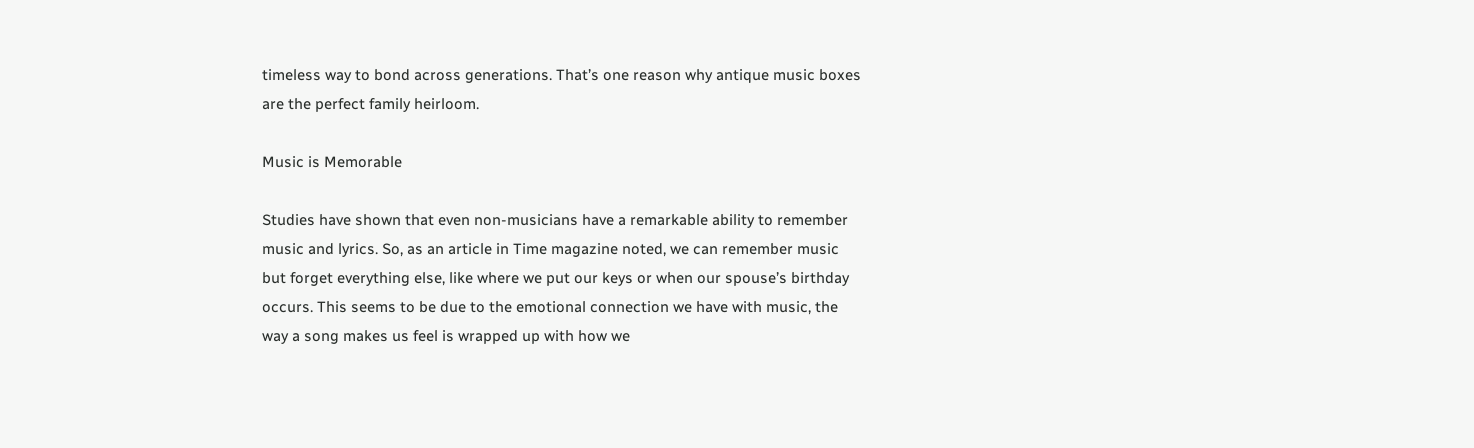timeless way to bond across generations. That’s one reason why antique music boxes are the perfect family heirloom.

Music is Memorable

Studies have shown that even non-musicians have a remarkable ability to remember music and lyrics. So, as an article in Time magazine noted, we can remember music but forget everything else, like where we put our keys or when our spouse’s birthday occurs. This seems to be due to the emotional connection we have with music, the way a song makes us feel is wrapped up with how we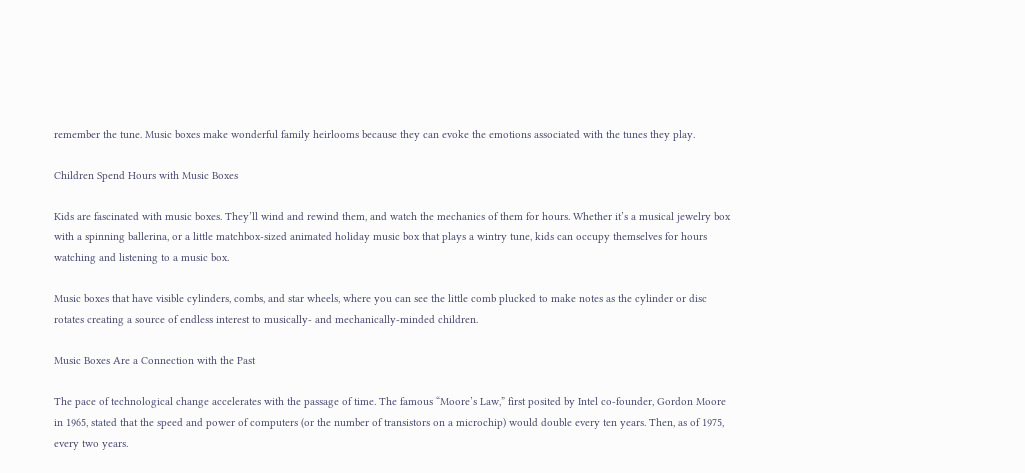remember the tune. Music boxes make wonderful family heirlooms because they can evoke the emotions associated with the tunes they play.

Children Spend Hours with Music Boxes

Kids are fascinated with music boxes. They’ll wind and rewind them, and watch the mechanics of them for hours. Whether it’s a musical jewelry box with a spinning ballerina, or a little matchbox-sized animated holiday music box that plays a wintry tune, kids can occupy themselves for hours watching and listening to a music box.

Music boxes that have visible cylinders, combs, and star wheels, where you can see the little comb plucked to make notes as the cylinder or disc rotates creating a source of endless interest to musically- and mechanically-minded children.

Music Boxes Are a Connection with the Past

The pace of technological change accelerates with the passage of time. The famous “Moore’s Law,” first posited by Intel co-founder, Gordon Moore in 1965, stated that the speed and power of computers (or the number of transistors on a microchip) would double every ten years. Then, as of 1975, every two years.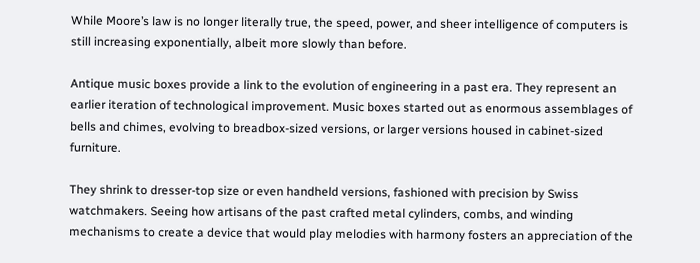While Moore’s law is no longer literally true, the speed, power, and sheer intelligence of computers is still increasing exponentially, albeit more slowly than before.

Antique music boxes provide a link to the evolution of engineering in a past era. They represent an earlier iteration of technological improvement. Music boxes started out as enormous assemblages of bells and chimes, evolving to breadbox-sized versions, or larger versions housed in cabinet-sized furniture.

They shrink to dresser-top size or even handheld versions, fashioned with precision by Swiss watchmakers. Seeing how artisans of the past crafted metal cylinders, combs, and winding mechanisms to create a device that would play melodies with harmony fosters an appreciation of the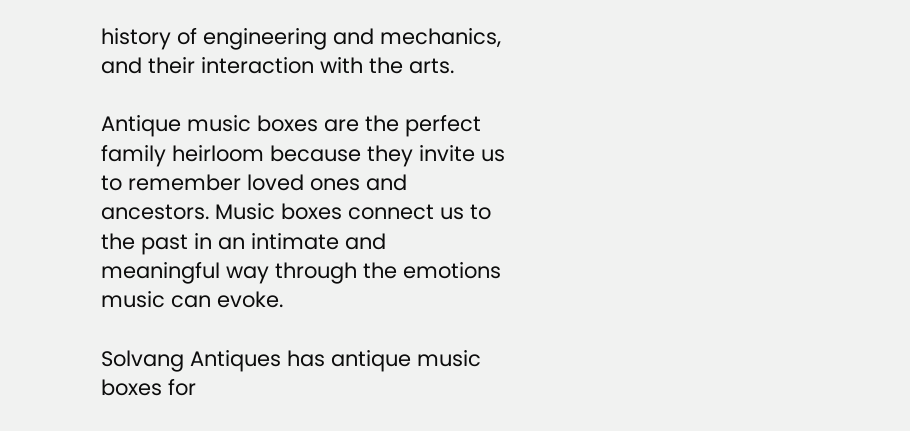history of engineering and mechanics, and their interaction with the arts.

Antique music boxes are the perfect family heirloom because they invite us to remember loved ones and ancestors. Music boxes connect us to the past in an intimate and meaningful way through the emotions music can evoke.

Solvang Antiques has antique music boxes for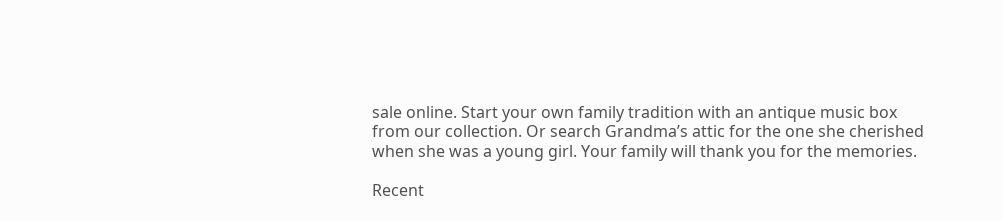sale online. Start your own family tradition with an antique music box from our collection. Or search Grandma’s attic for the one she cherished when she was a young girl. Your family will thank you for the memories.

Recent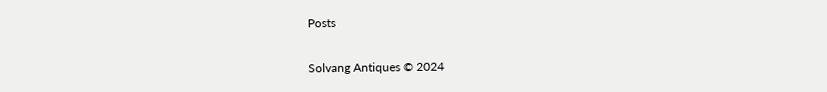Posts

Solvang Antiques © 2024